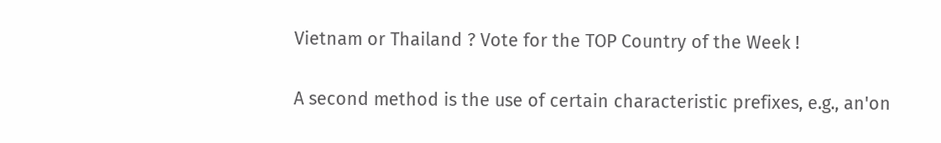Vietnam or Thailand ? Vote for the TOP Country of the Week !

A second method is the use of certain characteristic prefixes, e.g., an'on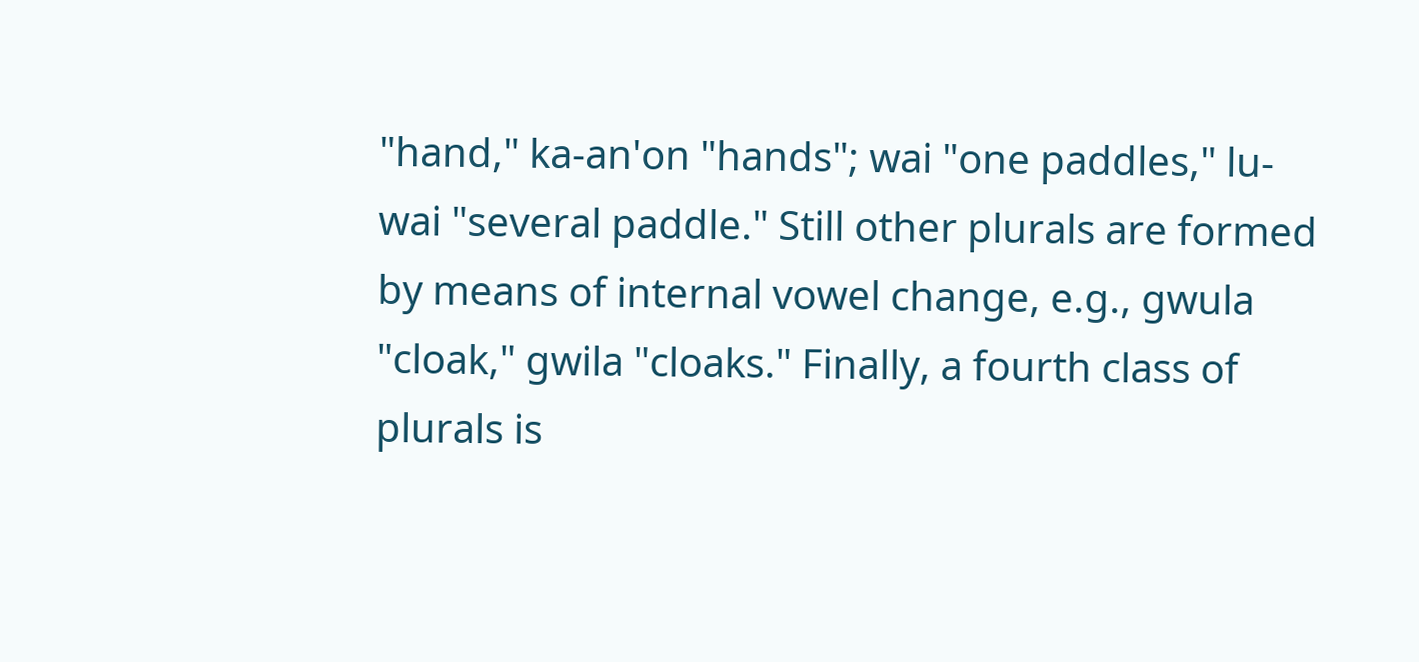"hand," ka-an'on "hands"; wai "one paddles," lu-wai "several paddle." Still other plurals are formed by means of internal vowel change, e.g., gwula "cloak," gwila "cloaks." Finally, a fourth class of plurals is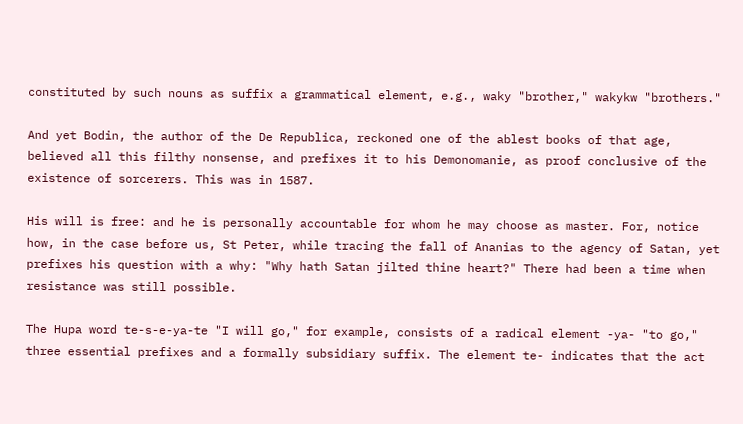constituted by such nouns as suffix a grammatical element, e.g., waky "brother," wakykw "brothers."

And yet Bodin, the author of the De Republica, reckoned one of the ablest books of that age, believed all this filthy nonsense, and prefixes it to his Demonomanie, as proof conclusive of the existence of sorcerers. This was in 1587.

His will is free: and he is personally accountable for whom he may choose as master. For, notice how, in the case before us, St Peter, while tracing the fall of Ananias to the agency of Satan, yet prefixes his question with a why: "Why hath Satan jilted thine heart?" There had been a time when resistance was still possible.

The Hupa word te-s-e-ya-te "I will go," for example, consists of a radical element -ya- "to go," three essential prefixes and a formally subsidiary suffix. The element te- indicates that the act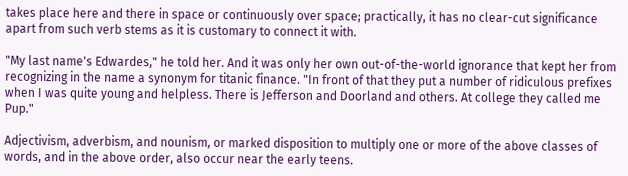takes place here and there in space or continuously over space; practically, it has no clear-cut significance apart from such verb stems as it is customary to connect it with.

"My last name's Edwardes," he told her. And it was only her own out-of-the-world ignorance that kept her from recognizing in the name a synonym for titanic finance. "In front of that they put a number of ridiculous prefixes when I was quite young and helpless. There is Jefferson and Doorland and others. At college they called me Pup."

Adjectivism, adverbism, and nounism, or marked disposition to multiply one or more of the above classes of words, and in the above order, also occur near the early teens.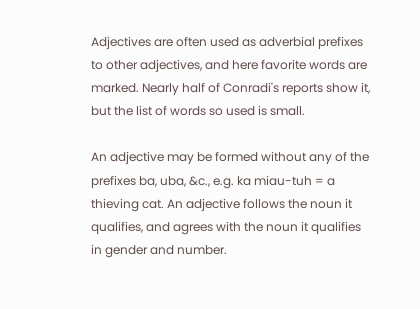Adjectives are often used as adverbial prefixes to other adjectives, and here favorite words are marked. Nearly half of Conradi's reports show it, but the list of words so used is small.

An adjective may be formed without any of the prefixes ba, uba, &c., e.g. ka miau-tuh = a thieving cat. An adjective follows the noun it qualifies, and agrees with the noun it qualifies in gender and number.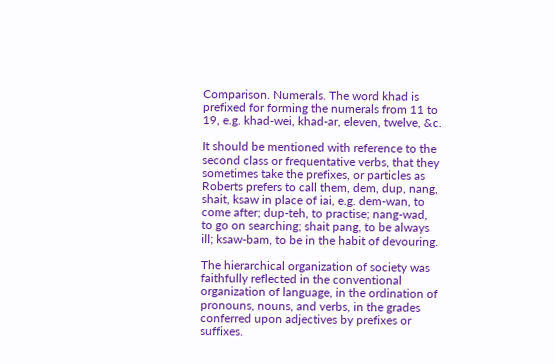Comparison. Numerals. The word khad is prefixed for forming the numerals from 11 to 19, e.g. khad-wei, khad-ar, eleven, twelve, &c.

It should be mentioned with reference to the second class or frequentative verbs, that they sometimes take the prefixes, or particles as Roberts prefers to call them, dem, dup, nang, shait, ksaw in place of iai, e.g. dem-wan, to come after; dup-teh, to practise; nang-wad, to go on searching; shait pang, to be always ill; ksaw-bam, to be in the habit of devouring.

The hierarchical organization of society was faithfully reflected in the conventional organization of language, in the ordination of pronouns, nouns, and verbs, in the grades conferred upon adjectives by prefixes or suffixes.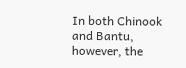In both Chinook and Bantu, however, the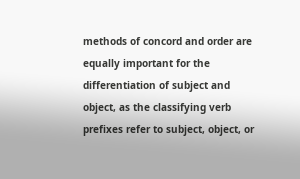methods of concord and order are equally important for the differentiation of subject and object, as the classifying verb prefixes refer to subject, object, or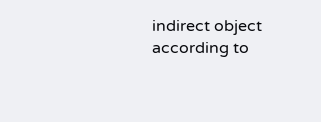indirect object according to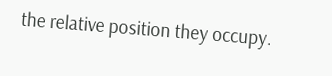the relative position they occupy.